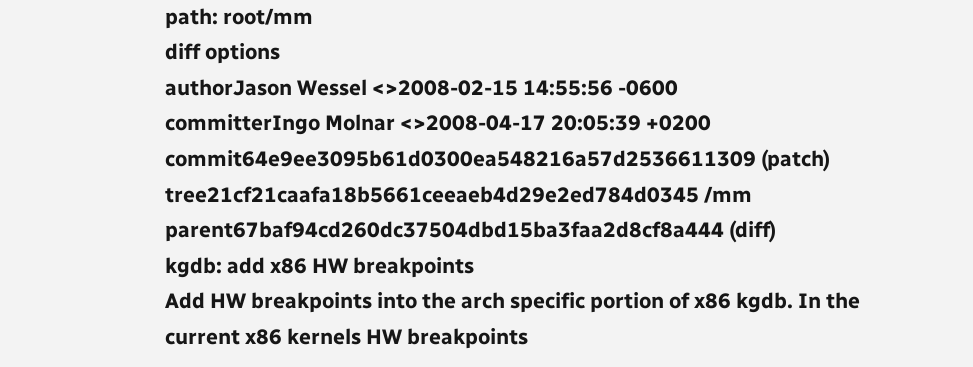path: root/mm
diff options
authorJason Wessel <>2008-02-15 14:55:56 -0600
committerIngo Molnar <>2008-04-17 20:05:39 +0200
commit64e9ee3095b61d0300ea548216a57d2536611309 (patch)
tree21cf21caafa18b5661ceeaeb4d29e2ed784d0345 /mm
parent67baf94cd260dc37504dbd15ba3faa2d8cf8a444 (diff)
kgdb: add x86 HW breakpoints
Add HW breakpoints into the arch specific portion of x86 kgdb. In the current x86 kernels HW breakpoints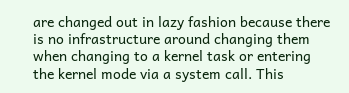are changed out in lazy fashion because there is no infrastructure around changing them when changing to a kernel task or entering the kernel mode via a system call. This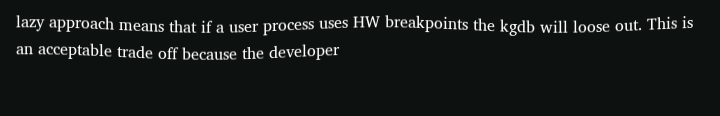lazy approach means that if a user process uses HW breakpoints the kgdb will loose out. This is an acceptable trade off because the developer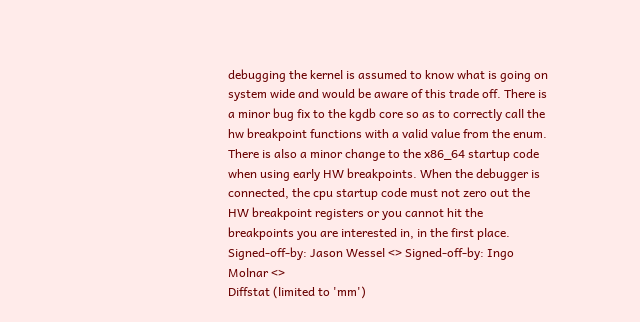debugging the kernel is assumed to know what is going on system wide and would be aware of this trade off. There is a minor bug fix to the kgdb core so as to correctly call the hw breakpoint functions with a valid value from the enum. There is also a minor change to the x86_64 startup code when using early HW breakpoints. When the debugger is connected, the cpu startup code must not zero out the HW breakpoint registers or you cannot hit the breakpoints you are interested in, in the first place. Signed-off-by: Jason Wessel <> Signed-off-by: Ingo Molnar <>
Diffstat (limited to 'mm')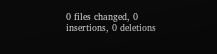0 files changed, 0 insertions, 0 deletions